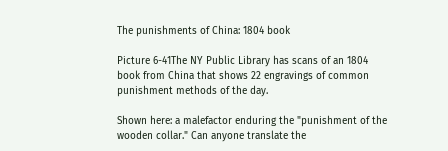The punishments of China: 1804 book

Picture 6-41The NY Public Library has scans of an 1804 book from China that shows 22 engravings of common punishment methods of the day.

Shown here: a malefactor enduring the "punishment of the wooden collar." Can anyone translate the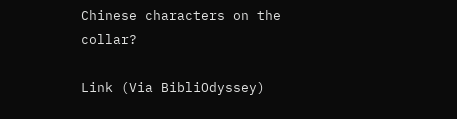Chinese characters on the collar?

Link (Via BibliOdyssey)